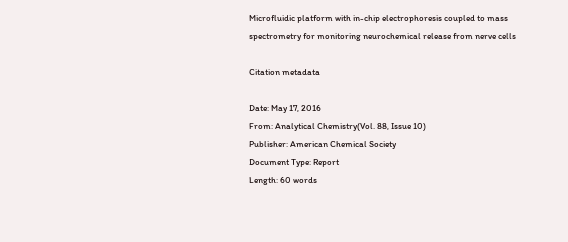Microfluidic platform with in-chip electrophoresis coupled to mass spectrometry for monitoring neurochemical release from nerve cells

Citation metadata

Date: May 17, 2016
From: Analytical Chemistry(Vol. 88, Issue 10)
Publisher: American Chemical Society
Document Type: Report
Length: 60 words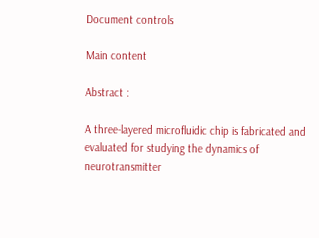Document controls

Main content

Abstract :

A three-layered microfluidic chip is fabricated and evaluated for studying the dynamics of neurotransmitter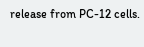release from PC-12 cells.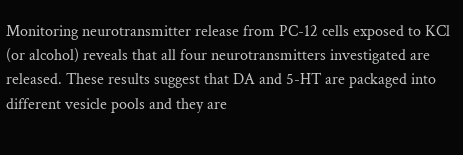Monitoring neurotransmitter release from PC-12 cells exposed to KCl (or alcohol) reveals that all four neurotransmitters investigated are released. These results suggest that DA and 5-HT are packaged into different vesicle pools and they are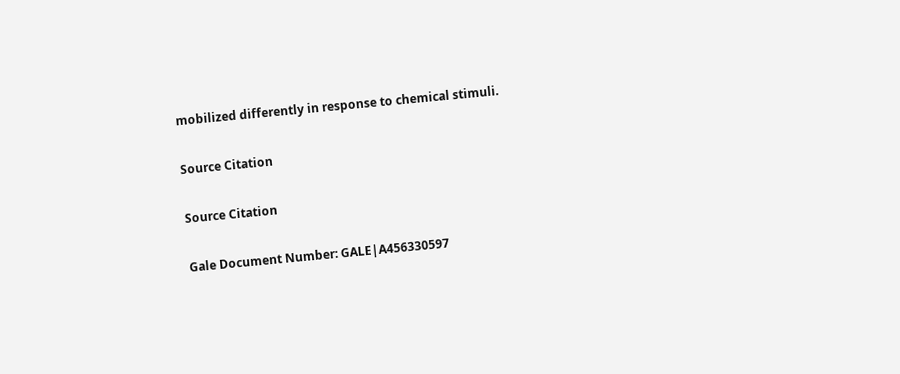mobilized differently in response to chemical stimuli.

Source Citation

Source Citation

Gale Document Number: GALE|A456330597